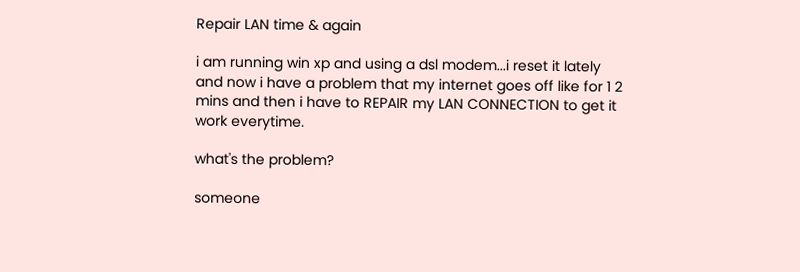Repair LAN time & again

i am running win xp and using a dsl modem...i reset it lately
and now i have a problem that my internet goes off like for 1 2 mins and then i have to REPAIR my LAN CONNECTION to get it work everytime.

what's the problem?

someone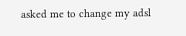asked me to change my adsl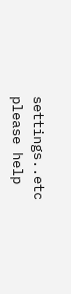settings..etc
please help